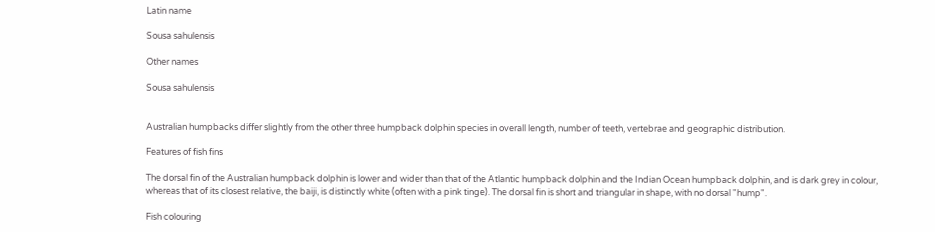Latin name

Sousa sahulensis

Other names

Sousa sahulensis


Australian humpbacks differ slightly from the other three humpback dolphin species in overall length, number of teeth, vertebrae and geographic distribution.

Features of fish fins

The dorsal fin of the Australian humpback dolphin is lower and wider than that of the Atlantic humpback dolphin and the Indian Ocean humpback dolphin, and is dark grey in colour, whereas that of its closest relative, the baiji, is distinctly white (often with a pink tinge). The dorsal fin is short and triangular in shape, with no dorsal "hump".

Fish colouring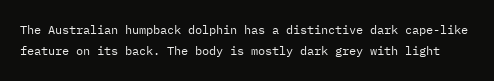The Australian humpback dolphin has a distinctive dark cape-like feature on its back. The body is mostly dark grey with light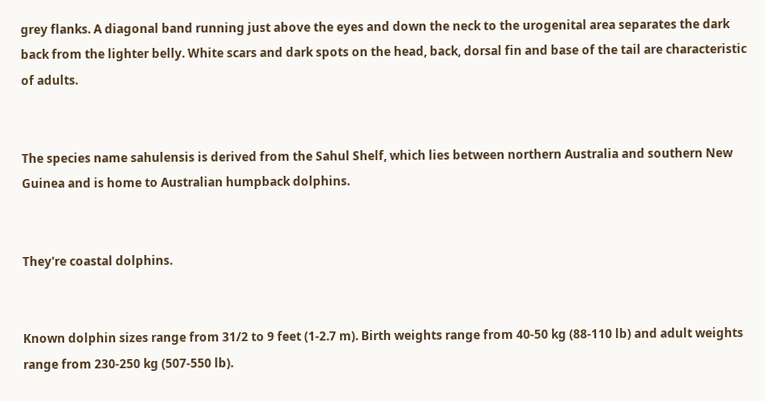grey flanks. A diagonal band running just above the eyes and down the neck to the urogenital area separates the dark back from the lighter belly. White scars and dark spots on the head, back, dorsal fin and base of the tail are characteristic of adults.


The species name sahulensis is derived from the Sahul Shelf, which lies between northern Australia and southern New Guinea and is home to Australian humpback dolphins.


They're coastal dolphins.


Known dolphin sizes range from 31/2 to 9 feet (1-2.7 m). Birth weights range from 40-50 kg (88-110 lb) and adult weights range from 230-250 kg (507-550 lb).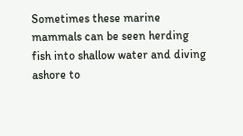Sometimes these marine mammals can be seen herding fish into shallow water and diving ashore to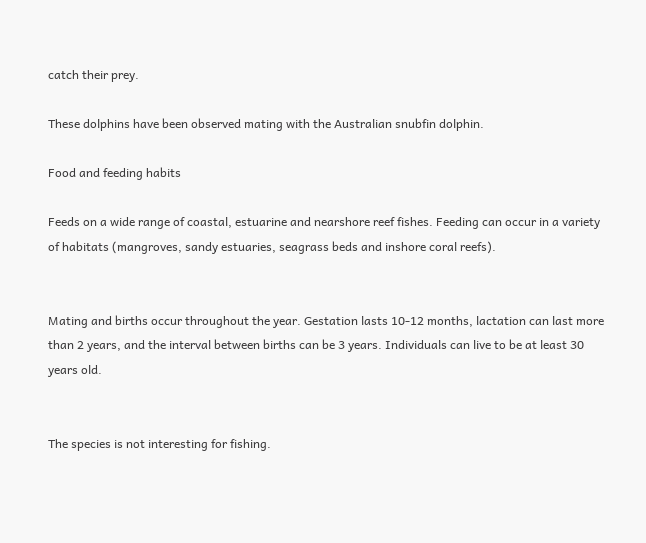catch their prey.

These dolphins have been observed mating with the Australian snubfin dolphin.

Food and feeding habits

Feeds on a wide range of coastal, estuarine and nearshore reef fishes. Feeding can occur in a variety of habitats (mangroves, sandy estuaries, seagrass beds and inshore coral reefs).


Mating and births occur throughout the year. Gestation lasts 10-12 months, lactation can last more than 2 years, and the interval between births can be 3 years. Individuals can live to be at least 30 years old.


The species is not interesting for fishing.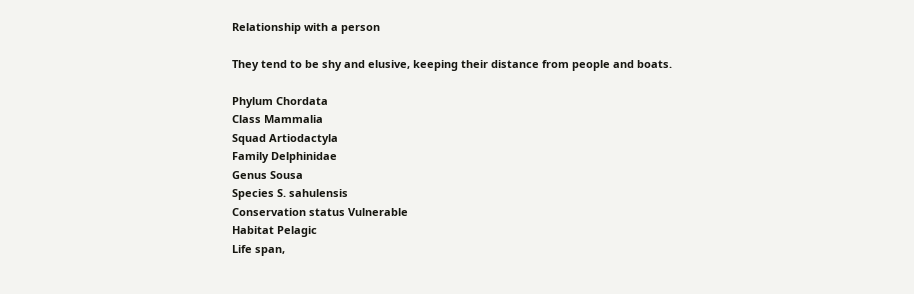Relationship with a person

They tend to be shy and elusive, keeping their distance from people and boats.

Phylum Chordata
Class Mammalia
Squad Artiodactyla
Family Delphinidae
Genus Sousa
Species S. sahulensis
Conservation status Vulnerable
Habitat Pelagic
Life span,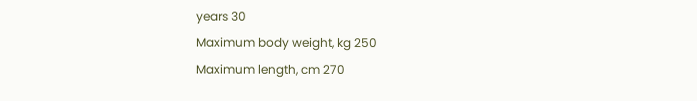years 30
Maximum body weight, kg 250
Maximum length, cm 270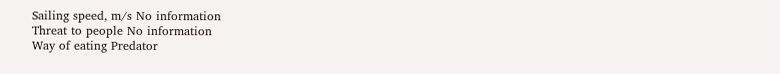Sailing speed, m/s No information
Threat to people No information
Way of eating Predator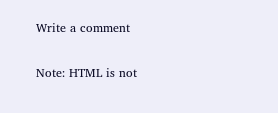Write a comment

Note: HTML is not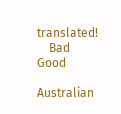translated!
    Bad           Good

Australian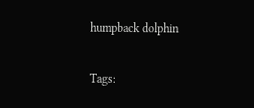humpback dolphin

Tags: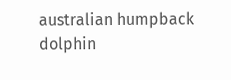australian humpback dolphin